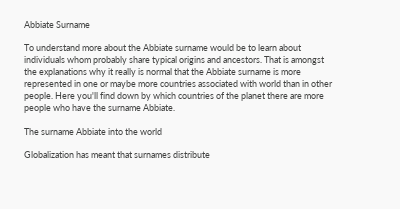Abbiate Surname

To understand more about the Abbiate surname would be to learn about individuals whom probably share typical origins and ancestors. That is amongst the explanations why it really is normal that the Abbiate surname is more represented in one or maybe more countries associated with world than in other people. Here you'll find down by which countries of the planet there are more people who have the surname Abbiate.

The surname Abbiate into the world

Globalization has meant that surnames distribute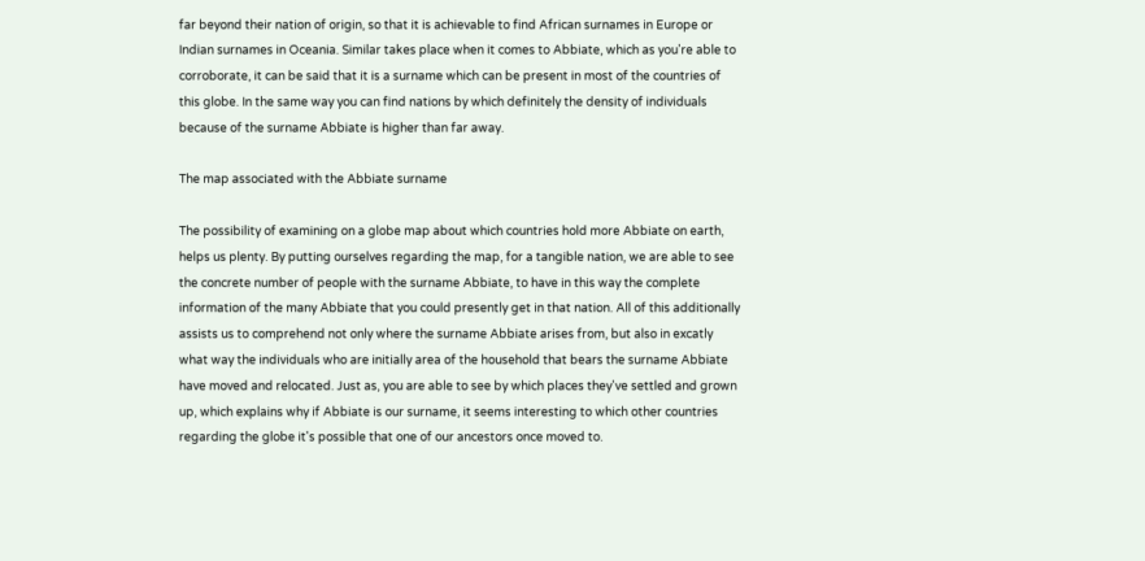far beyond their nation of origin, so that it is achievable to find African surnames in Europe or Indian surnames in Oceania. Similar takes place when it comes to Abbiate, which as you're able to corroborate, it can be said that it is a surname which can be present in most of the countries of this globe. In the same way you can find nations by which definitely the density of individuals because of the surname Abbiate is higher than far away.

The map associated with the Abbiate surname

The possibility of examining on a globe map about which countries hold more Abbiate on earth, helps us plenty. By putting ourselves regarding the map, for a tangible nation, we are able to see the concrete number of people with the surname Abbiate, to have in this way the complete information of the many Abbiate that you could presently get in that nation. All of this additionally assists us to comprehend not only where the surname Abbiate arises from, but also in excatly what way the individuals who are initially area of the household that bears the surname Abbiate have moved and relocated. Just as, you are able to see by which places they've settled and grown up, which explains why if Abbiate is our surname, it seems interesting to which other countries regarding the globe it's possible that one of our ancestors once moved to.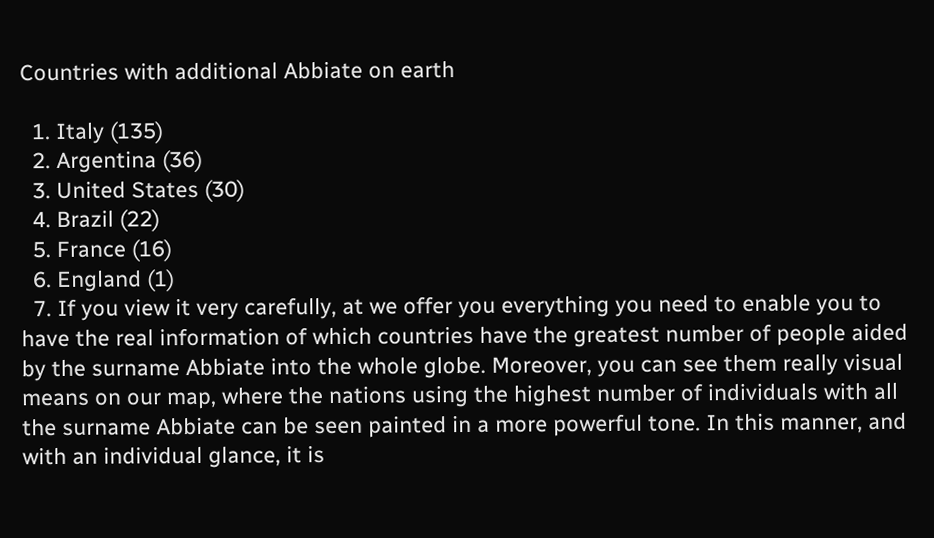Countries with additional Abbiate on earth

  1. Italy (135)
  2. Argentina (36)
  3. United States (30)
  4. Brazil (22)
  5. France (16)
  6. England (1)
  7. If you view it very carefully, at we offer you everything you need to enable you to have the real information of which countries have the greatest number of people aided by the surname Abbiate into the whole globe. Moreover, you can see them really visual means on our map, where the nations using the highest number of individuals with all the surname Abbiate can be seen painted in a more powerful tone. In this manner, and with an individual glance, it is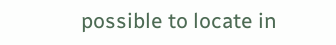possible to locate in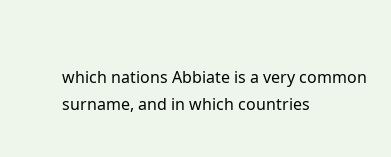which nations Abbiate is a very common surname, and in which countries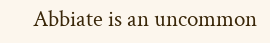Abbiate is an uncommon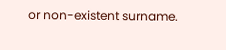or non-existent surname.